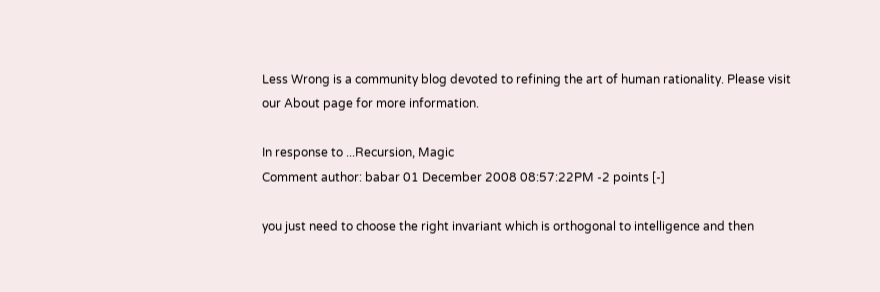Less Wrong is a community blog devoted to refining the art of human rationality. Please visit our About page for more information.

In response to ...Recursion, Magic
Comment author: babar 01 December 2008 08:57:22PM -2 points [-]

you just need to choose the right invariant which is orthogonal to intelligence and then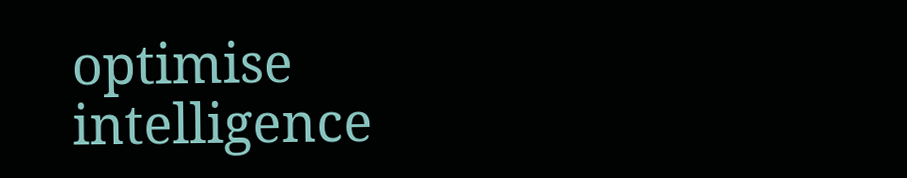optimise intelligence